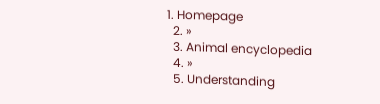1. Homepage
  2. »
  3. Animal encyclopedia
  4. »
  5. Understanding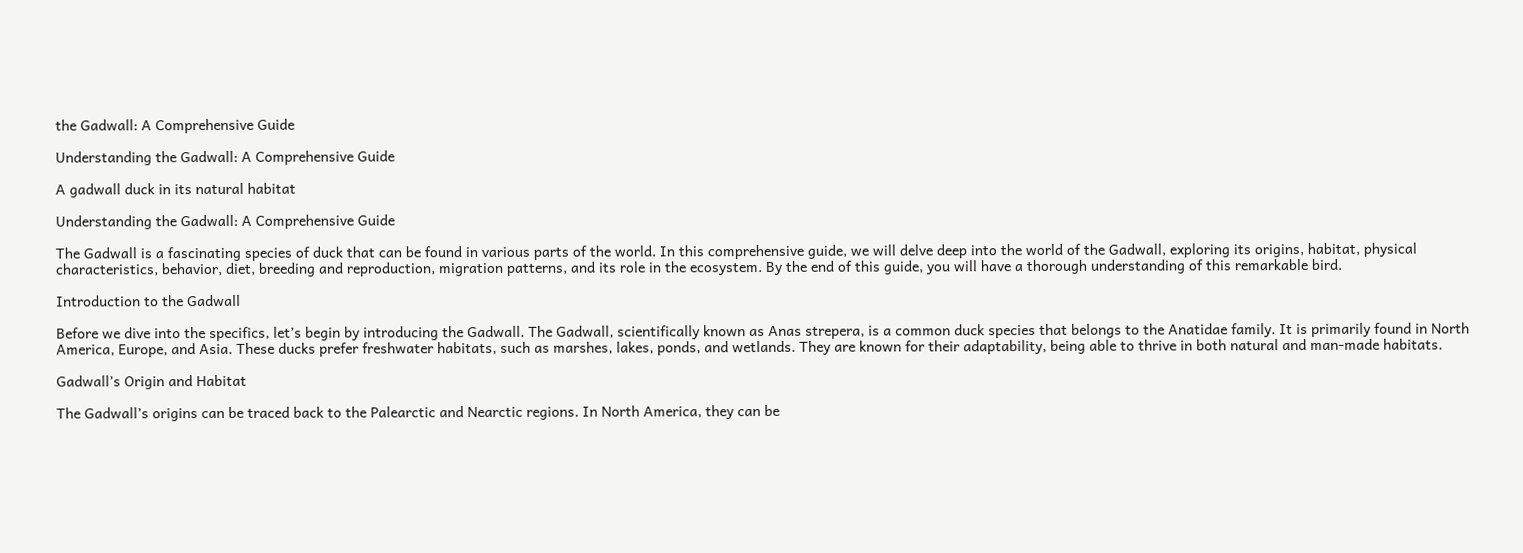the Gadwall: A Comprehensive Guide

Understanding the Gadwall: A Comprehensive Guide

A gadwall duck in its natural habitat

Understanding the Gadwall: A Comprehensive Guide

The Gadwall is a fascinating species of duck that can be found in various parts of the world. In this comprehensive guide, we will delve deep into the world of the Gadwall, exploring its origins, habitat, physical characteristics, behavior, diet, breeding and reproduction, migration patterns, and its role in the ecosystem. By the end of this guide, you will have a thorough understanding of this remarkable bird.

Introduction to the Gadwall

Before we dive into the specifics, let’s begin by introducing the Gadwall. The Gadwall, scientifically known as Anas strepera, is a common duck species that belongs to the Anatidae family. It is primarily found in North America, Europe, and Asia. These ducks prefer freshwater habitats, such as marshes, lakes, ponds, and wetlands. They are known for their adaptability, being able to thrive in both natural and man-made habitats.

Gadwall’s Origin and Habitat

The Gadwall’s origins can be traced back to the Palearctic and Nearctic regions. In North America, they can be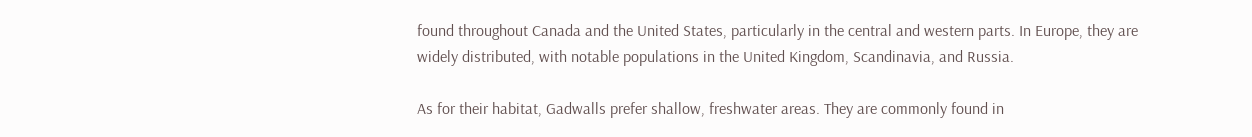found throughout Canada and the United States, particularly in the central and western parts. In Europe, they are widely distributed, with notable populations in the United Kingdom, Scandinavia, and Russia.

As for their habitat, Gadwalls prefer shallow, freshwater areas. They are commonly found in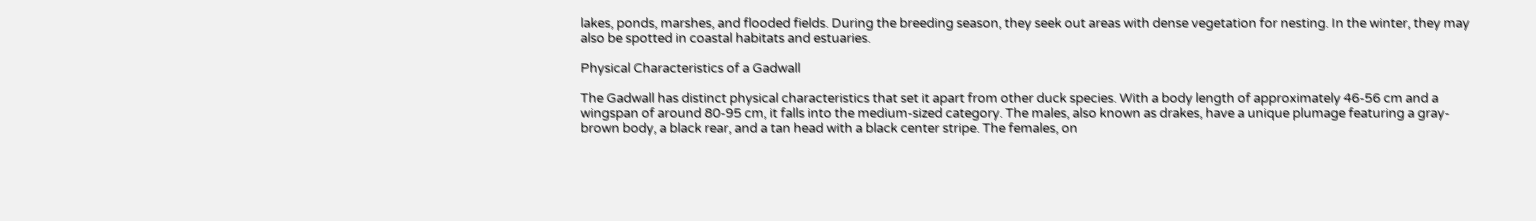lakes, ponds, marshes, and flooded fields. During the breeding season, they seek out areas with dense vegetation for nesting. In the winter, they may also be spotted in coastal habitats and estuaries.

Physical Characteristics of a Gadwall

The Gadwall has distinct physical characteristics that set it apart from other duck species. With a body length of approximately 46-56 cm and a wingspan of around 80-95 cm, it falls into the medium-sized category. The males, also known as drakes, have a unique plumage featuring a gray-brown body, a black rear, and a tan head with a black center stripe. The females, on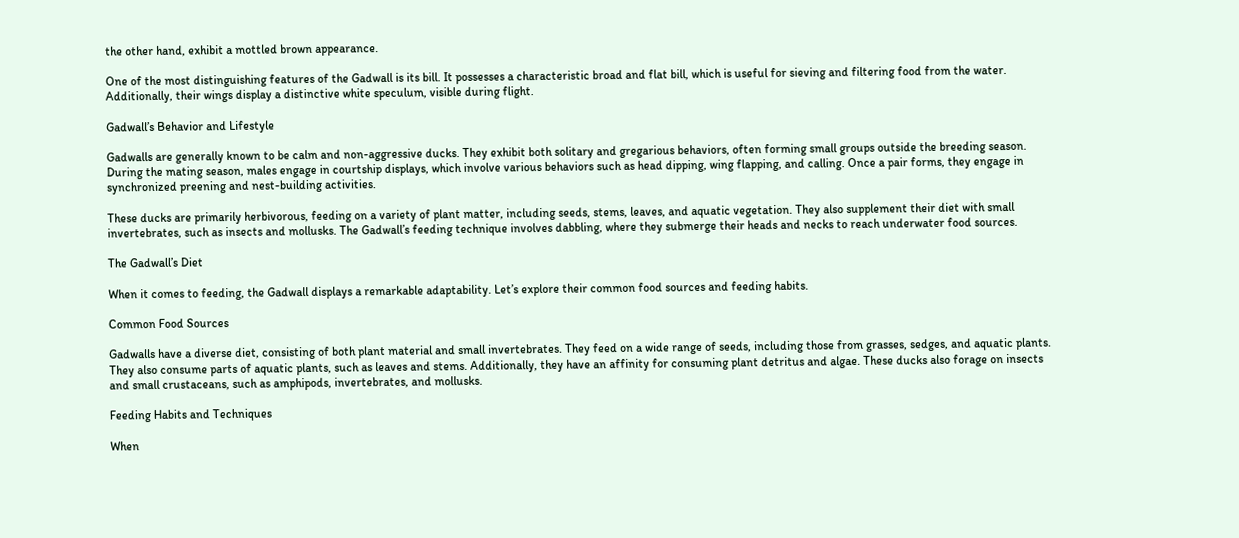the other hand, exhibit a mottled brown appearance.

One of the most distinguishing features of the Gadwall is its bill. It possesses a characteristic broad and flat bill, which is useful for sieving and filtering food from the water. Additionally, their wings display a distinctive white speculum, visible during flight.

Gadwall’s Behavior and Lifestyle

Gadwalls are generally known to be calm and non-aggressive ducks. They exhibit both solitary and gregarious behaviors, often forming small groups outside the breeding season. During the mating season, males engage in courtship displays, which involve various behaviors such as head dipping, wing flapping, and calling. Once a pair forms, they engage in synchronized preening and nest-building activities.

These ducks are primarily herbivorous, feeding on a variety of plant matter, including seeds, stems, leaves, and aquatic vegetation. They also supplement their diet with small invertebrates, such as insects and mollusks. The Gadwall’s feeding technique involves dabbling, where they submerge their heads and necks to reach underwater food sources.

The Gadwall’s Diet

When it comes to feeding, the Gadwall displays a remarkable adaptability. Let’s explore their common food sources and feeding habits.

Common Food Sources

Gadwalls have a diverse diet, consisting of both plant material and small invertebrates. They feed on a wide range of seeds, including those from grasses, sedges, and aquatic plants. They also consume parts of aquatic plants, such as leaves and stems. Additionally, they have an affinity for consuming plant detritus and algae. These ducks also forage on insects and small crustaceans, such as amphipods, invertebrates, and mollusks.

Feeding Habits and Techniques

When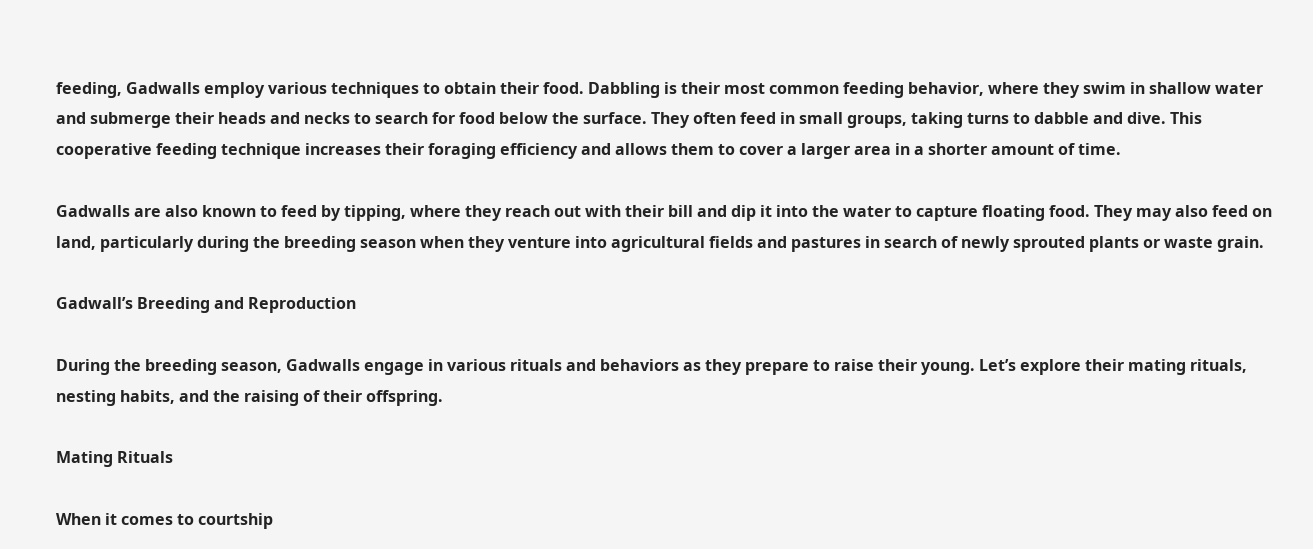feeding, Gadwalls employ various techniques to obtain their food. Dabbling is their most common feeding behavior, where they swim in shallow water and submerge their heads and necks to search for food below the surface. They often feed in small groups, taking turns to dabble and dive. This cooperative feeding technique increases their foraging efficiency and allows them to cover a larger area in a shorter amount of time.

Gadwalls are also known to feed by tipping, where they reach out with their bill and dip it into the water to capture floating food. They may also feed on land, particularly during the breeding season when they venture into agricultural fields and pastures in search of newly sprouted plants or waste grain.

Gadwall’s Breeding and Reproduction

During the breeding season, Gadwalls engage in various rituals and behaviors as they prepare to raise their young. Let’s explore their mating rituals, nesting habits, and the raising of their offspring.

Mating Rituals

When it comes to courtship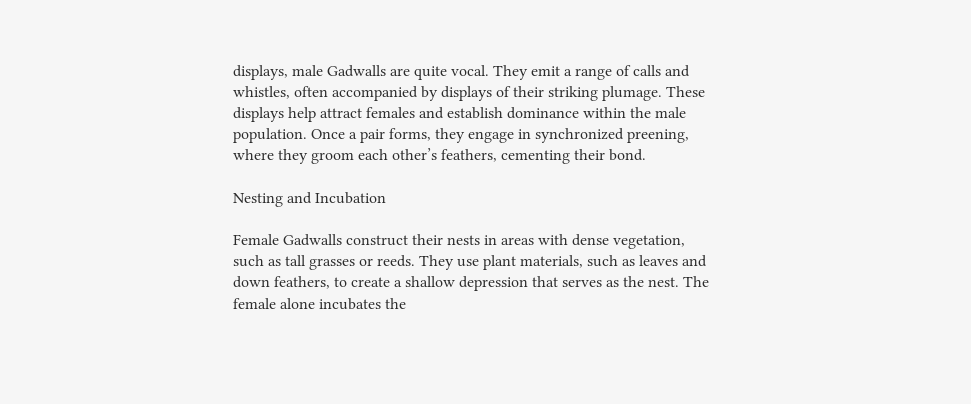displays, male Gadwalls are quite vocal. They emit a range of calls and whistles, often accompanied by displays of their striking plumage. These displays help attract females and establish dominance within the male population. Once a pair forms, they engage in synchronized preening, where they groom each other’s feathers, cementing their bond.

Nesting and Incubation

Female Gadwalls construct their nests in areas with dense vegetation, such as tall grasses or reeds. They use plant materials, such as leaves and down feathers, to create a shallow depression that serves as the nest. The female alone incubates the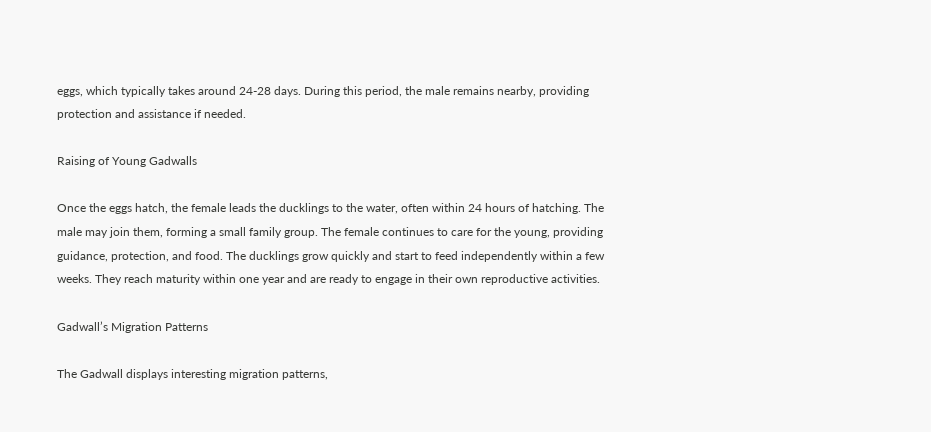eggs, which typically takes around 24-28 days. During this period, the male remains nearby, providing protection and assistance if needed.

Raising of Young Gadwalls

Once the eggs hatch, the female leads the ducklings to the water, often within 24 hours of hatching. The male may join them, forming a small family group. The female continues to care for the young, providing guidance, protection, and food. The ducklings grow quickly and start to feed independently within a few weeks. They reach maturity within one year and are ready to engage in their own reproductive activities.

Gadwall’s Migration Patterns

The Gadwall displays interesting migration patterns,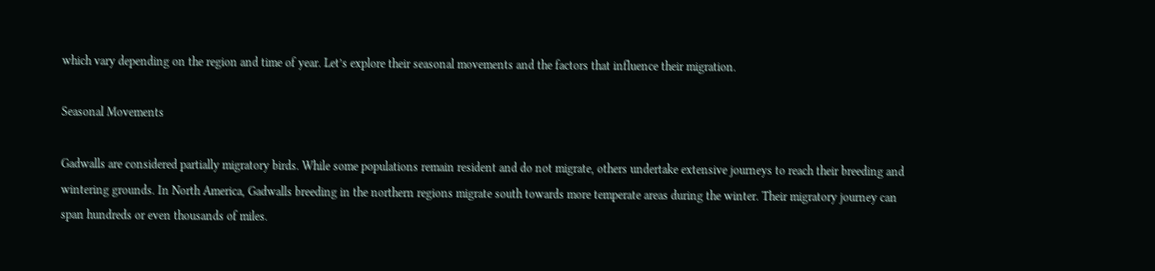which vary depending on the region and time of year. Let’s explore their seasonal movements and the factors that influence their migration.

Seasonal Movements

Gadwalls are considered partially migratory birds. While some populations remain resident and do not migrate, others undertake extensive journeys to reach their breeding and wintering grounds. In North America, Gadwalls breeding in the northern regions migrate south towards more temperate areas during the winter. Their migratory journey can span hundreds or even thousands of miles.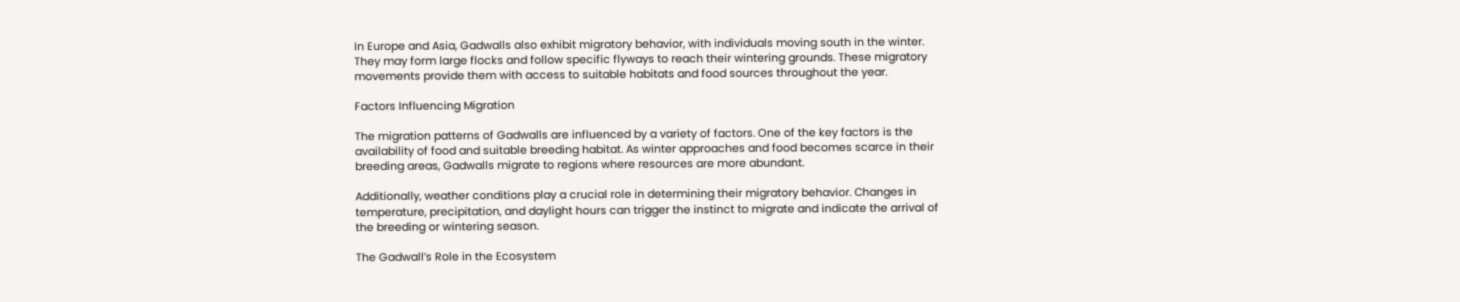In Europe and Asia, Gadwalls also exhibit migratory behavior, with individuals moving south in the winter. They may form large flocks and follow specific flyways to reach their wintering grounds. These migratory movements provide them with access to suitable habitats and food sources throughout the year.

Factors Influencing Migration

The migration patterns of Gadwalls are influenced by a variety of factors. One of the key factors is the availability of food and suitable breeding habitat. As winter approaches and food becomes scarce in their breeding areas, Gadwalls migrate to regions where resources are more abundant.

Additionally, weather conditions play a crucial role in determining their migratory behavior. Changes in temperature, precipitation, and daylight hours can trigger the instinct to migrate and indicate the arrival of the breeding or wintering season.

The Gadwall’s Role in the Ecosystem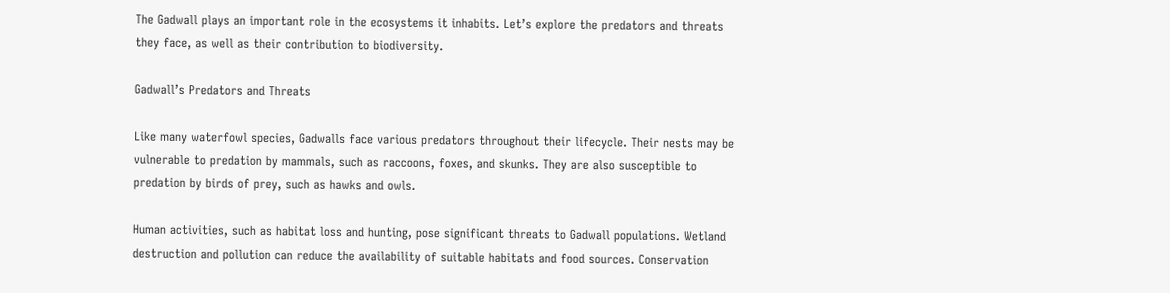The Gadwall plays an important role in the ecosystems it inhabits. Let’s explore the predators and threats they face, as well as their contribution to biodiversity.

Gadwall’s Predators and Threats

Like many waterfowl species, Gadwalls face various predators throughout their lifecycle. Their nests may be vulnerable to predation by mammals, such as raccoons, foxes, and skunks. They are also susceptible to predation by birds of prey, such as hawks and owls.

Human activities, such as habitat loss and hunting, pose significant threats to Gadwall populations. Wetland destruction and pollution can reduce the availability of suitable habitats and food sources. Conservation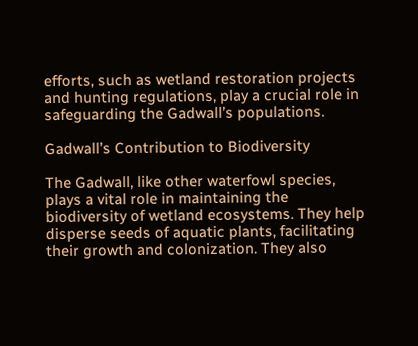efforts, such as wetland restoration projects and hunting regulations, play a crucial role in safeguarding the Gadwall’s populations.

Gadwall’s Contribution to Biodiversity

The Gadwall, like other waterfowl species, plays a vital role in maintaining the biodiversity of wetland ecosystems. They help disperse seeds of aquatic plants, facilitating their growth and colonization. They also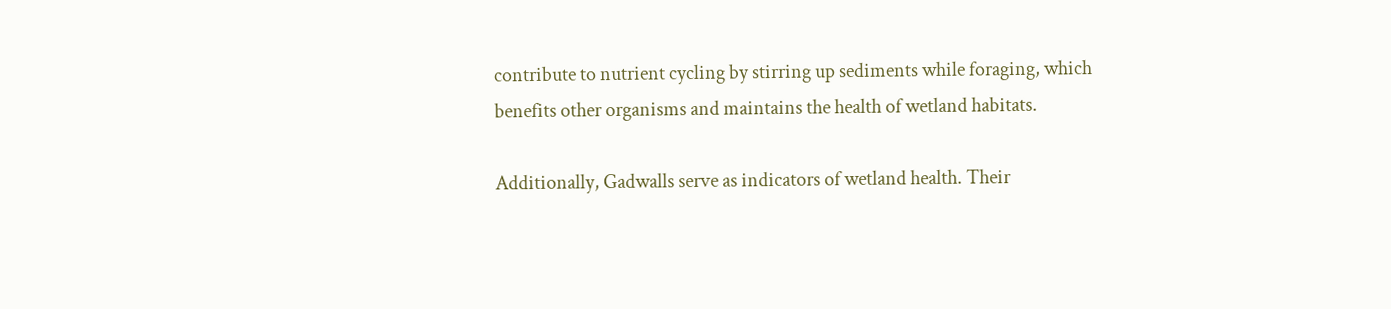contribute to nutrient cycling by stirring up sediments while foraging, which benefits other organisms and maintains the health of wetland habitats.

Additionally, Gadwalls serve as indicators of wetland health. Their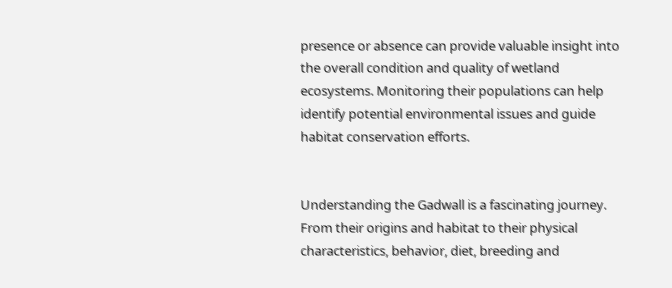presence or absence can provide valuable insight into the overall condition and quality of wetland ecosystems. Monitoring their populations can help identify potential environmental issues and guide habitat conservation efforts.


Understanding the Gadwall is a fascinating journey. From their origins and habitat to their physical characteristics, behavior, diet, breeding and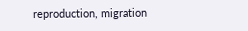reproduction, migration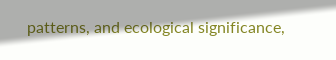patterns, and ecological significance,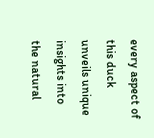every aspect of this duck unveils unique insights into the natural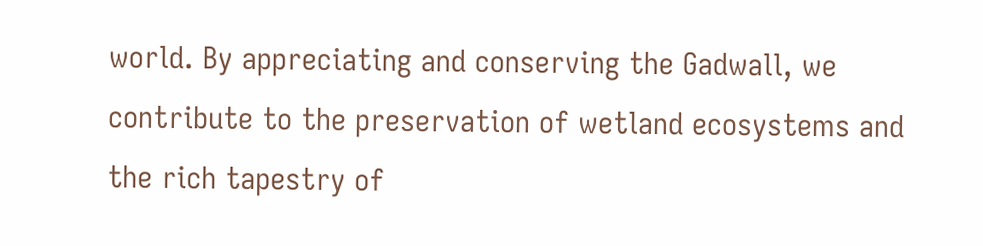world. By appreciating and conserving the Gadwall, we contribute to the preservation of wetland ecosystems and the rich tapestry of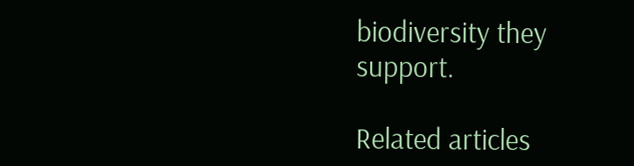biodiversity they support.

Related articles